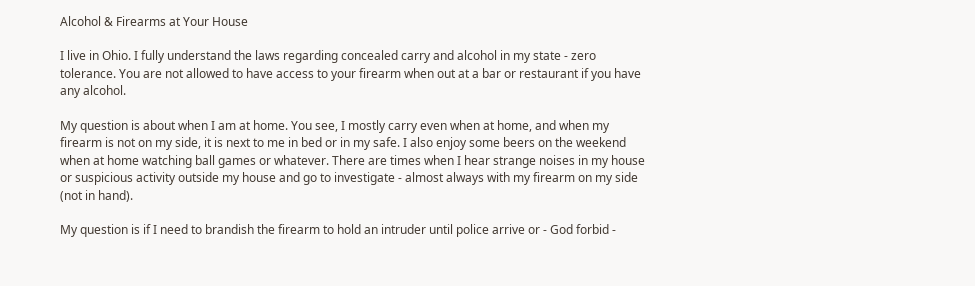Alcohol & Firearms at Your House

I live in Ohio. I fully understand the laws regarding concealed carry and alcohol in my state - zero tolerance. You are not allowed to have access to your firearm when out at a bar or restaurant if you have any alcohol.

My question is about when I am at home. You see, I mostly carry even when at home, and when my firearm is not on my side, it is next to me in bed or in my safe. I also enjoy some beers on the weekend when at home watching ball games or whatever. There are times when I hear strange noises in my house or suspicious activity outside my house and go to investigate - almost always with my firearm on my side (not in hand).

My question is if I need to brandish the firearm to hold an intruder until police arrive or - God forbid -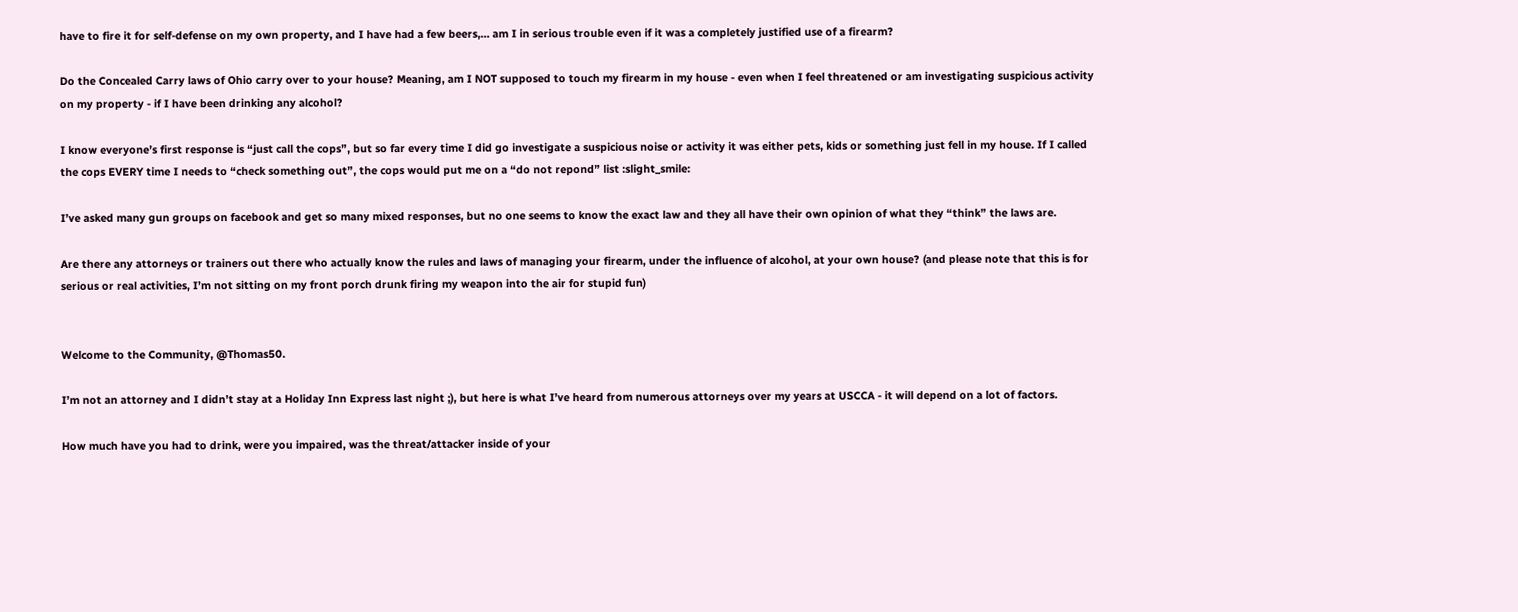have to fire it for self-defense on my own property, and I have had a few beers,… am I in serious trouble even if it was a completely justified use of a firearm?

Do the Concealed Carry laws of Ohio carry over to your house? Meaning, am I NOT supposed to touch my firearm in my house - even when I feel threatened or am investigating suspicious activity on my property - if I have been drinking any alcohol?

I know everyone’s first response is “just call the cops”, but so far every time I did go investigate a suspicious noise or activity it was either pets, kids or something just fell in my house. If I called the cops EVERY time I needs to “check something out”, the cops would put me on a “do not repond” list :slight_smile:

I’ve asked many gun groups on facebook and get so many mixed responses, but no one seems to know the exact law and they all have their own opinion of what they “think” the laws are.

Are there any attorneys or trainers out there who actually know the rules and laws of managing your firearm, under the influence of alcohol, at your own house? (and please note that this is for serious or real activities, I’m not sitting on my front porch drunk firing my weapon into the air for stupid fun)


Welcome to the Community, @Thomas50.

I’m not an attorney and I didn’t stay at a Holiday Inn Express last night ;), but here is what I’ve heard from numerous attorneys over my years at USCCA - it will depend on a lot of factors.

How much have you had to drink, were you impaired, was the threat/attacker inside of your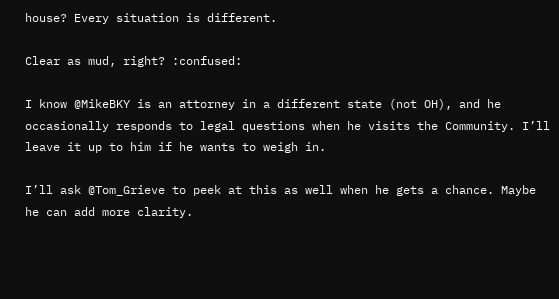house? Every situation is different.

Clear as mud, right? :confused:

I know @MikeBKY is an attorney in a different state (not OH), and he occasionally responds to legal questions when he visits the Community. I’ll leave it up to him if he wants to weigh in.

I’ll ask @Tom_Grieve to peek at this as well when he gets a chance. Maybe he can add more clarity.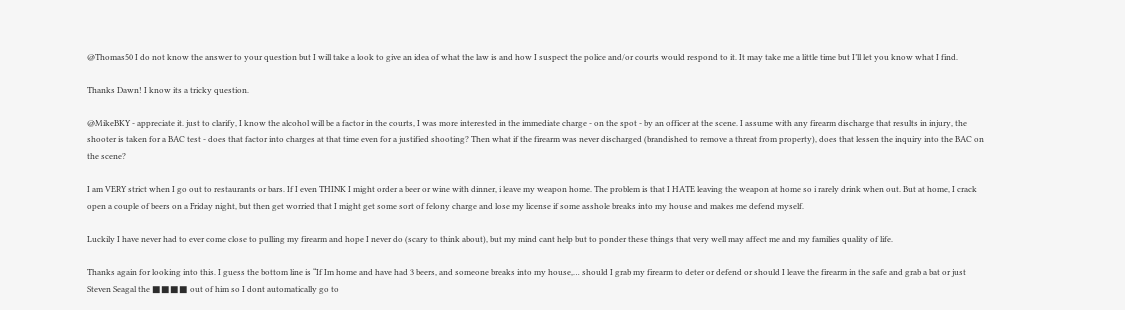@Thomas50 I do not know the answer to your question but I will take a look to give an idea of what the law is and how I suspect the police and/or courts would respond to it. It may take me a little time but I’ll let you know what I find.

Thanks Dawn! I know its a tricky question.

@MikeBKY - appreciate it. just to clarify, I know the alcohol will be a factor in the courts, I was more interested in the immediate charge - on the spot - by an officer at the scene. I assume with any firearm discharge that results in injury, the shooter is taken for a BAC test - does that factor into charges at that time even for a justified shooting? Then what if the firearm was never discharged (brandished to remove a threat from property), does that lessen the inquiry into the BAC on the scene?

I am VERY strict when I go out to restaurants or bars. If I even THINK I might order a beer or wine with dinner, i leave my weapon home. The problem is that I HATE leaving the weapon at home so i rarely drink when out. But at home, I crack open a couple of beers on a Friday night, but then get worried that I might get some sort of felony charge and lose my license if some asshole breaks into my house and makes me defend myself.

Luckily I have never had to ever come close to pulling my firearm and hope I never do (scary to think about), but my mind cant help but to ponder these things that very well may affect me and my families quality of life.

Thanks again for looking into this. I guess the bottom line is “If Im home and have had 3 beers, and someone breaks into my house,… should I grab my firearm to deter or defend or should I leave the firearm in the safe and grab a bat or just Steven Seagal the ■■■■ out of him so I dont automatically go to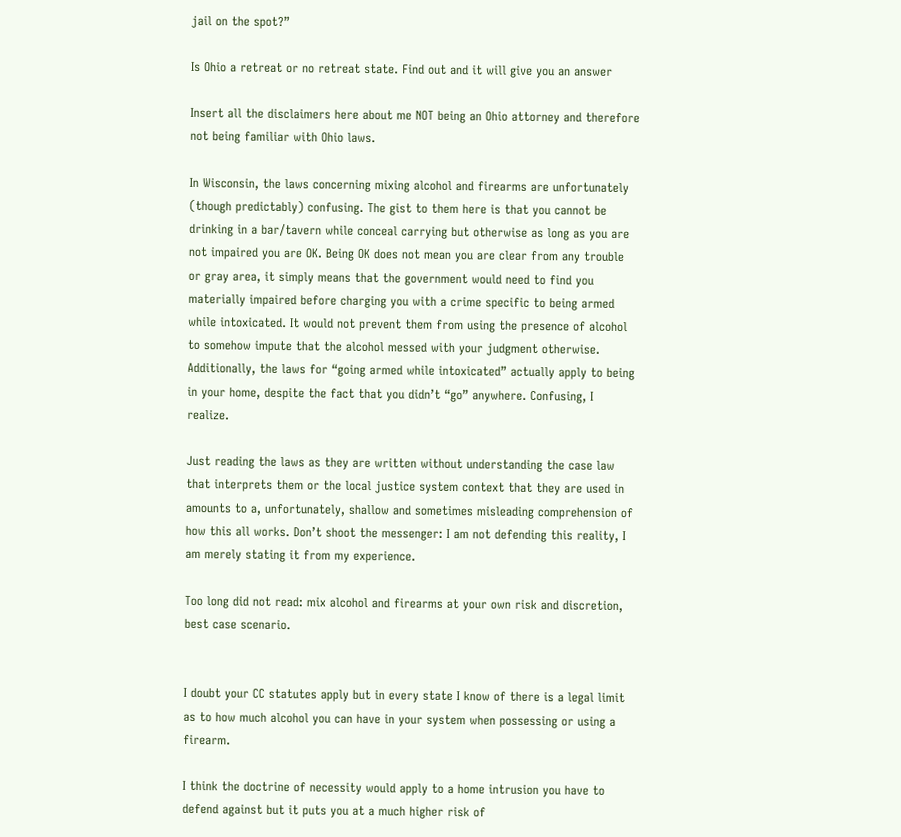jail on the spot?”

Is Ohio a retreat or no retreat state. Find out and it will give you an answer

Insert all the disclaimers here about me NOT being an Ohio attorney and therefore not being familiar with Ohio laws.

In Wisconsin, the laws concerning mixing alcohol and firearms are unfortunately (though predictably) confusing. The gist to them here is that you cannot be drinking in a bar/tavern while conceal carrying but otherwise as long as you are not impaired you are OK. Being OK does not mean you are clear from any trouble or gray area, it simply means that the government would need to find you materially impaired before charging you with a crime specific to being armed while intoxicated. It would not prevent them from using the presence of alcohol to somehow impute that the alcohol messed with your judgment otherwise. Additionally, the laws for “going armed while intoxicated” actually apply to being in your home, despite the fact that you didn’t “go” anywhere. Confusing, I realize.

Just reading the laws as they are written without understanding the case law that interprets them or the local justice system context that they are used in amounts to a, unfortunately, shallow and sometimes misleading comprehension of how this all works. Don’t shoot the messenger: I am not defending this reality, I am merely stating it from my experience.

Too long did not read: mix alcohol and firearms at your own risk and discretion, best case scenario.


I doubt your CC statutes apply but in every state I know of there is a legal limit as to how much alcohol you can have in your system when possessing or using a firearm.

I think the doctrine of necessity would apply to a home intrusion you have to defend against but it puts you at a much higher risk of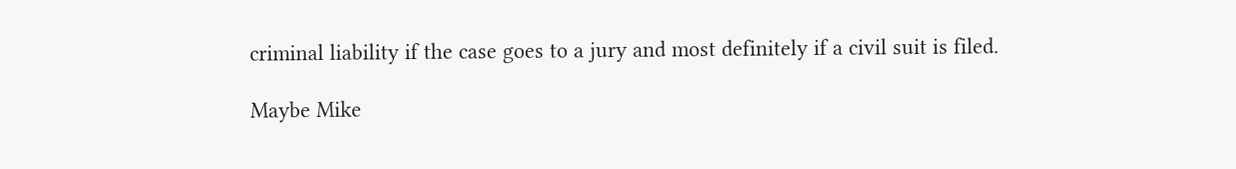criminal liability if the case goes to a jury and most definitely if a civil suit is filed.

Maybe Mike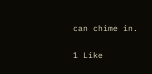can chime in.

1 Like